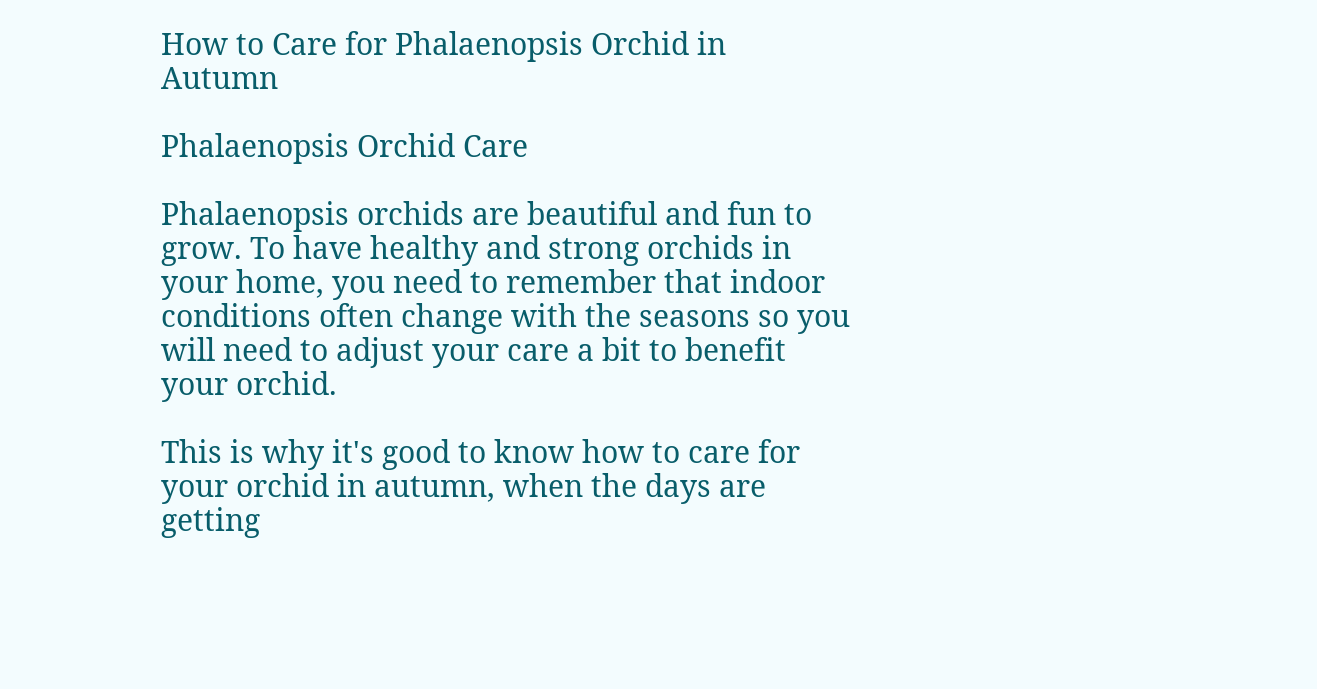How to Care for Phalaenopsis Orchid in Autumn

Phalaenopsis Orchid Care

Phalaenopsis orchids are beautiful and fun to grow. To have healthy and strong orchids in your home, you need to remember that indoor conditions often change with the seasons so you will need to adjust your care a bit to benefit your orchid.

This is why it's good to know how to care for your orchid in autumn, when the days are getting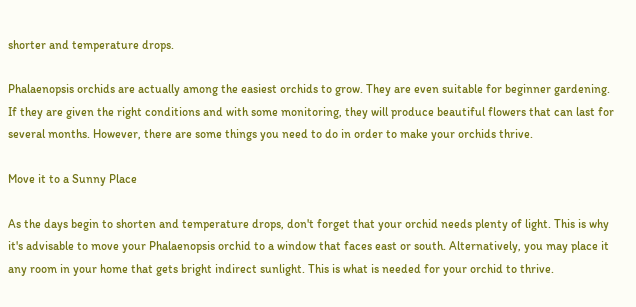shorter and temperature drops.

Phalaenopsis orchids are actually among the easiest orchids to grow. They are even suitable for beginner gardening. If they are given the right conditions and with some monitoring, they will produce beautiful flowers that can last for several months. However, there are some things you need to do in order to make your orchids thrive.

Move it to a Sunny Place

As the days begin to shorten and temperature drops, don't forget that your orchid needs plenty of light. This is why it's advisable to move your Phalaenopsis orchid to a window that faces east or south. Alternatively, you may place it any room in your home that gets bright indirect sunlight. This is what is needed for your orchid to thrive.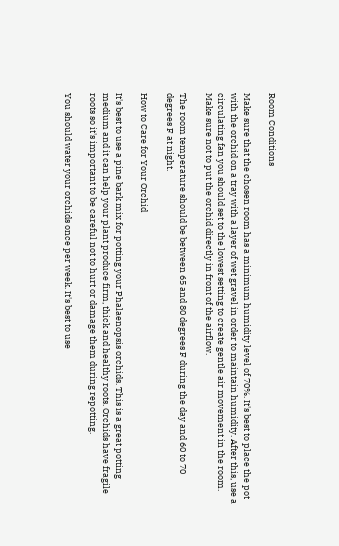Room Conditions

Make sure that the chosen room has a minimum humidity level of 70%. It's best to place the pot with the orchid on a tray with a layer of wet gravel in order to maintain humidity. After this, use a circulating fan you should set to the lowest setting to create gentle air movement in the room. Make sure not to put the orchid directly in front of the airflow.

The room temperature should be between 65 and 80 degrees F during the day and 60 to 70 degrees F at night.

How to Care for Your Orchid

It's best to use a pine bark mix for potting your Phalaenopsis orchids. This is a great potting medium and it can help your plant produce firm, thick and healthy roots. Orchids have fragile roots so it's important to be careful not to hurt or damage them during repotting.

You should water your orchids once per week. It's best to use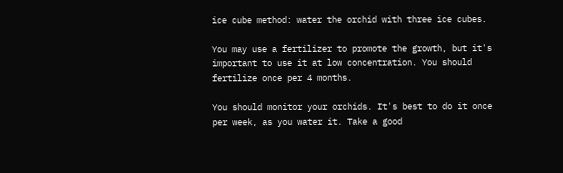ice cube method: water the orchid with three ice cubes.

You may use a fertilizer to promote the growth, but it's important to use it at low concentration. You should fertilize once per 4 months.

You should monitor your orchids. It's best to do it once per week, as you water it. Take a good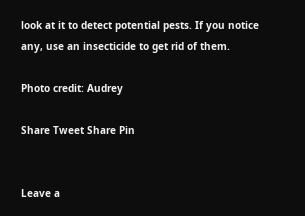look at it to detect potential pests. If you notice any, use an insecticide to get rid of them.

Photo credit: Audrey

Share Tweet Share Pin


Leave a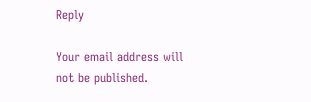Reply

Your email address will not be published.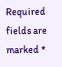Required fields are marked *